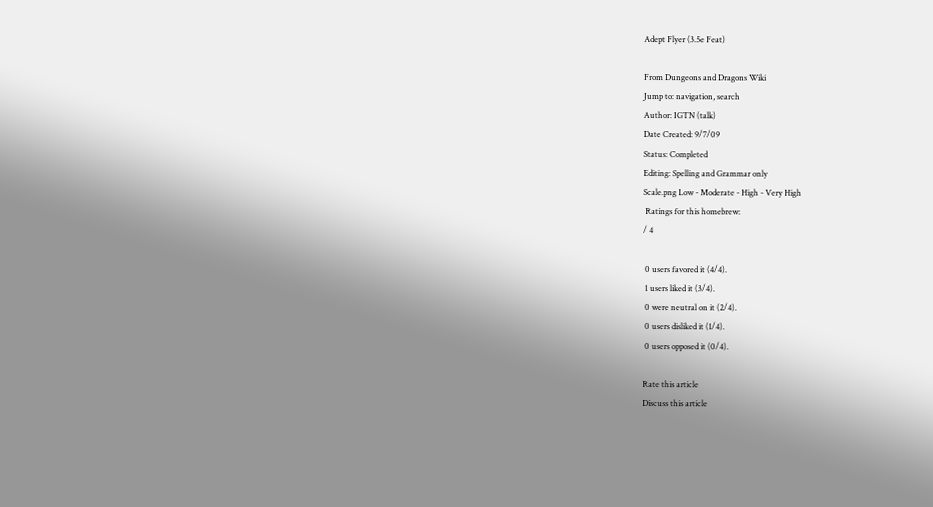Adept Flyer (3.5e Feat)

From Dungeons and Dragons Wiki
Jump to: navigation, search
Author: IGTN (talk)
Date Created: 9/7/09
Status: Completed
Editing: Spelling and Grammar only
Scale.png Low - Moderate - High - Very High
 Ratings for this homebrew:
/ 4

 0 users favored it (4/4).
 1 users liked it (3/4).
 0 were neutral on it (2/4).
 0 users disliked it (1/4).
 0 users opposed it (0/4).

Rate this article
Discuss this article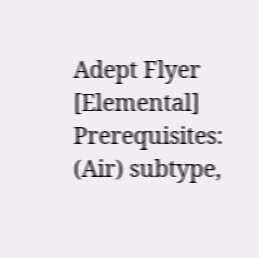Adept Flyer [Elemental] Prerequisites: (Air) subtype,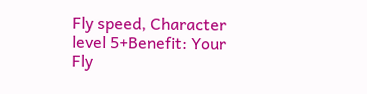Fly speed, Character level 5+Benefit: Your Fly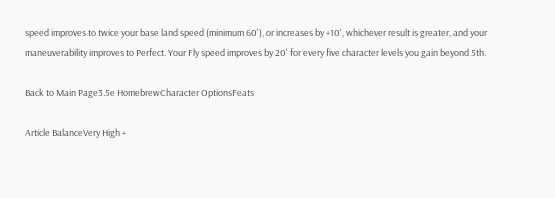speed improves to twice your base land speed (minimum 60'), or increases by +10', whichever result is greater, and your maneuverability improves to Perfect. Your Fly speed improves by 20' for every five character levels you gain beyond 5th.

Back to Main Page3.5e HomebrewCharacter OptionsFeats

Article BalanceVery High +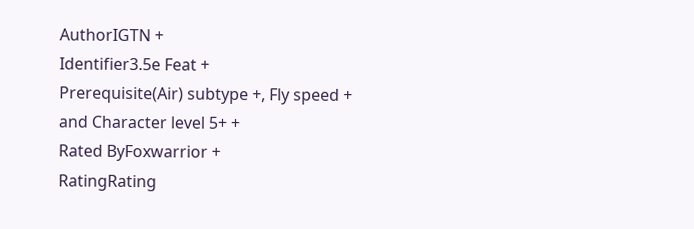AuthorIGTN +
Identifier3.5e Feat +
Prerequisite(Air) subtype +, Fly speed + and Character level 5+ +
Rated ByFoxwarrior +
RatingRating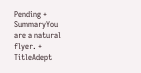Pending +
SummaryYou are a natural flyer. +
TitleAdept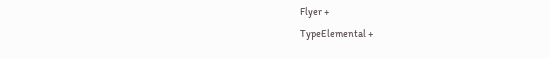Flyer +
TypeElemental +